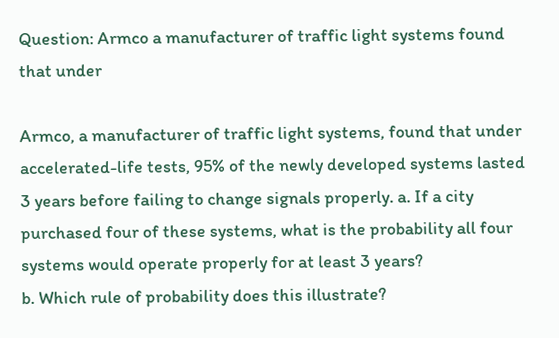Question: Armco a manufacturer of traffic light systems found that under

Armco, a manufacturer of traffic light systems, found that under accelerated-life tests, 95% of the newly developed systems lasted 3 years before failing to change signals properly. a. If a city purchased four of these systems, what is the probability all four systems would operate properly for at least 3 years?
b. Which rule of probability does this illustrate?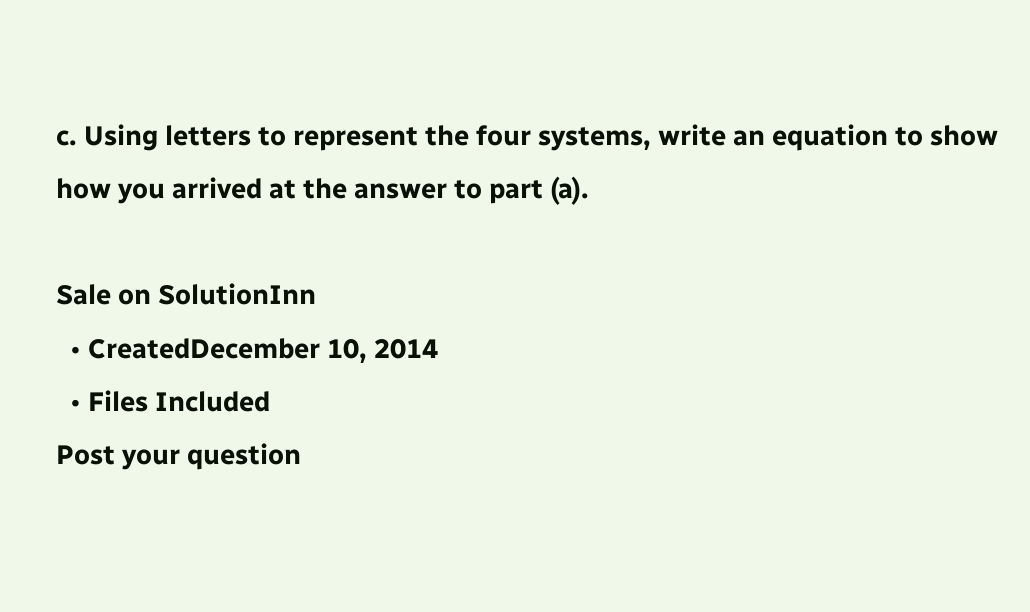c. Using letters to represent the four systems, write an equation to show how you arrived at the answer to part (a).

Sale on SolutionInn
  • CreatedDecember 10, 2014
  • Files Included
Post your question